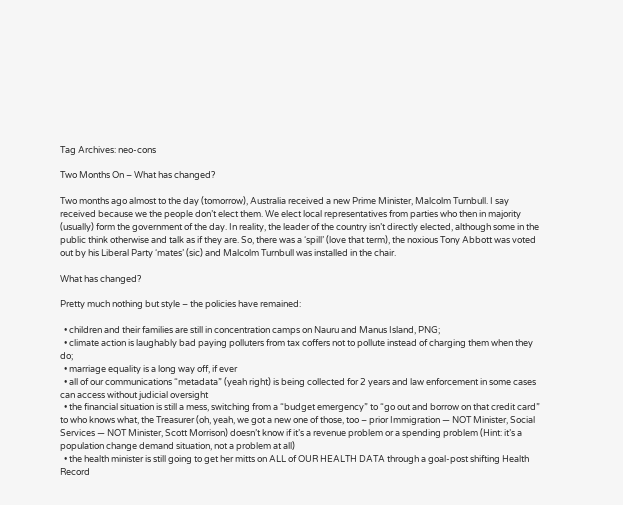Tag Archives: neo-cons

Two Months On – What has changed?

Two months ago almost to the day (tomorrow), Australia received a new Prime Minister, Malcolm Turnbull. I say received because we the people don’t elect them. We elect local representatives from parties who then in majority (usually) form the government of the day. In reality, the leader of the country isn’t directly elected, although some in the public think otherwise and talk as if they are. So, there was a ‘spill’ (love that term), the noxious Tony Abbott was voted out by his Liberal Party ‘mates’ (sic) and Malcolm Turnbull was installed in the chair.

What has changed?

Pretty much nothing but style – the policies have remained:

  • children and their families are still in concentration camps on Nauru and Manus Island, PNG;
  • climate action is laughably bad paying polluters from tax coffers not to pollute instead of charging them when they do;
  • marriage equality is a long way off, if ever
  • all of our communications “metadata” (yeah right) is being collected for 2 years and law enforcement in some cases can access without judicial oversight
  • the financial situation is still a mess, switching from a “budget emergency” to “go out and borrow on that credit card” to who knows what, the Treasurer (oh, yeah, we got a new one of those, too – prior Immigration — NOT Minister, Social Services — NOT Minister, Scott Morrison) doesn’t know if it’s a revenue problem or a spending problem (Hint: it’s a population change demand situation, not a problem at all)
  • the health minister is still going to get her mitts on ALL of OUR HEALTH DATA through a goal-post shifting Health Record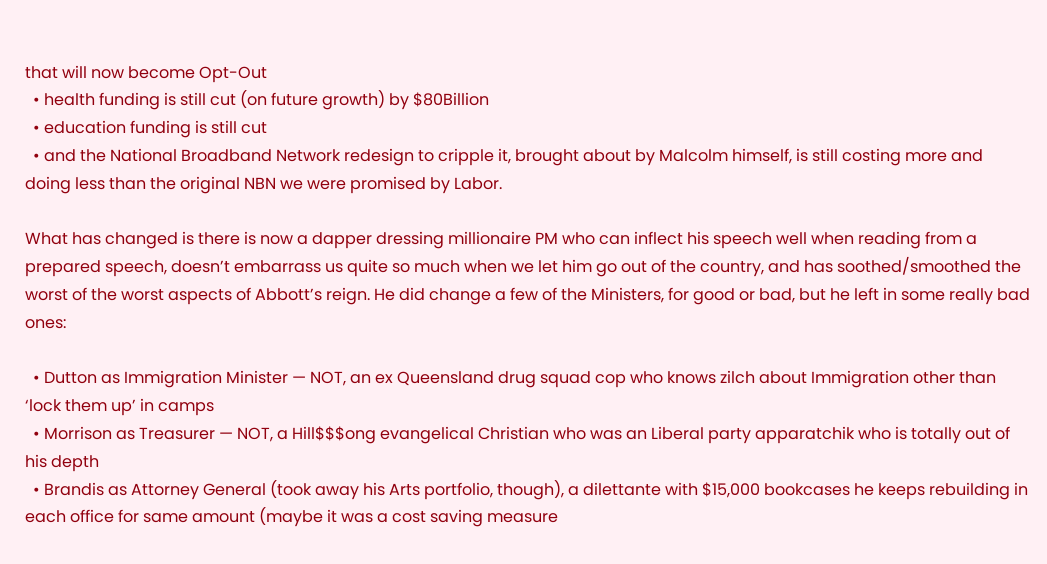that will now become Opt-Out
  • health funding is still cut (on future growth) by $80Billion
  • education funding is still cut
  • and the National Broadband Network redesign to cripple it, brought about by Malcolm himself, is still costing more and doing less than the original NBN we were promised by Labor.

What has changed is there is now a dapper dressing millionaire PM who can inflect his speech well when reading from a prepared speech, doesn’t embarrass us quite so much when we let him go out of the country, and has soothed/smoothed the worst of the worst aspects of Abbott’s reign. He did change a few of the Ministers, for good or bad, but he left in some really bad ones:

  • Dutton as Immigration Minister — NOT, an ex Queensland drug squad cop who knows zilch about Immigration other than ‘lock them up’ in camps
  • Morrison as Treasurer — NOT, a Hill$$$ong evangelical Christian who was an Liberal party apparatchik who is totally out of his depth
  • Brandis as Attorney General (took away his Arts portfolio, though), a dilettante with $15,000 bookcases he keeps rebuilding in each office for same amount (maybe it was a cost saving measure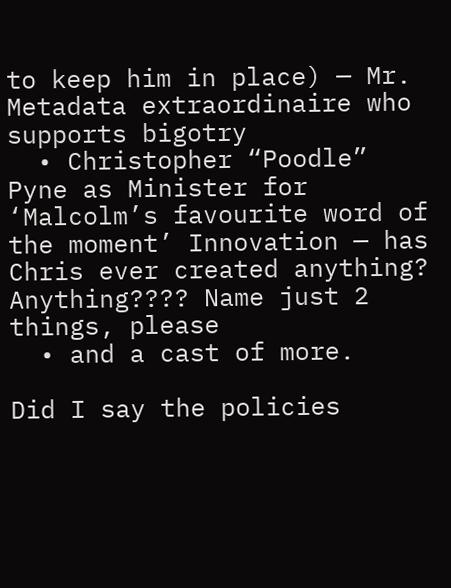to keep him in place) — Mr. Metadata extraordinaire who supports bigotry
  • Christopher “Poodle” Pyne as Minister for ‘Malcolm’s favourite word of the moment’ Innovation — has Chris ever created anything? Anything???? Name just 2 things, please
  • and a cast of more.

Did I say the policies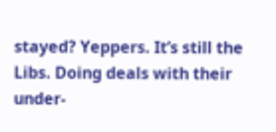stayed? Yeppers. It’s still the Libs. Doing deals with their under-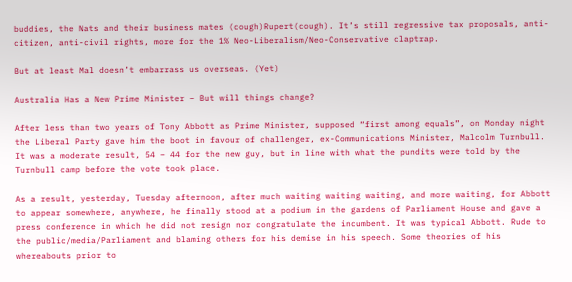buddies, the Nats and their business mates (cough)Rupert(cough). It’s still regressive tax proposals, anti-citizen, anti-civil rights, more for the 1% Neo-Liberalism/Neo-Conservative claptrap.

But at least Mal doesn’t embarrass us overseas. (Yet)

Australia Has a New Prime Minister – But will things change?

After less than two years of Tony Abbott as Prime Minister, supposed “first among equals”, on Monday night the Liberal Party gave him the boot in favour of challenger, ex-Communications Minister, Malcolm Turnbull. It was a moderate result, 54 – 44 for the new guy, but in line with what the pundits were told by the Turnbull camp before the vote took place.

As a result, yesterday, Tuesday afternoon, after much waiting waiting waiting, and more waiting, for Abbott to appear somewhere, anywhere, he finally stood at a podium in the gardens of Parliament House and gave a press conference in which he did not resign nor congratulate the incumbent. It was typical Abbott. Rude to the public/media/Parliament and blaming others for his demise in his speech. Some theories of his whereabouts prior to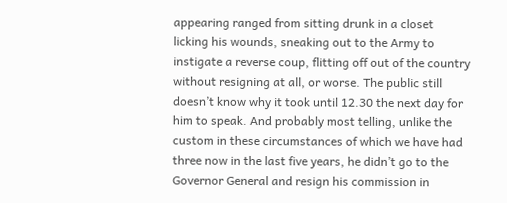appearing ranged from sitting drunk in a closet licking his wounds, sneaking out to the Army to instigate a reverse coup, flitting off out of the country without resigning at all, or worse. The public still doesn’t know why it took until 12.30 the next day for him to speak. And probably most telling, unlike the custom in these circumstances of which we have had three now in the last five years, he didn’t go to the Governor General and resign his commission in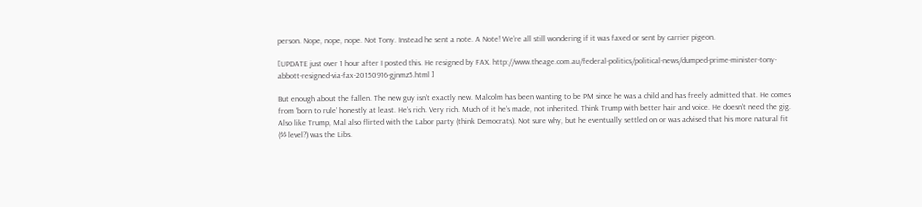person. Nope, nope, nope. Not Tony. Instead he sent a note. A Note! We’re all still wondering if it was faxed or sent by carrier pigeon.

[UPDATE just over 1 hour after I posted this. He resigned by FAX. http://www.theage.com.au/federal-politics/political-news/dumped-prime-minister-tony-abbott-resigned-via-fax-20150916-gjnmz5.html ]

But enough about the fallen. The new guy isn’t exactly new. Malcolm has been wanting to be PM since he was a child and has freely admitted that. He comes from ‘born to rule’ honestly at least. He’s rich. Very rich. Much of it he’s made, not inherited. Think Trump with better hair and voice. He doesn’t need the gig. Also like Trump, Mal also flirted with the Labor party (think Democrats). Not sure why, but he eventually settled on or was advised that his more natural fit ($$ level?) was the Libs.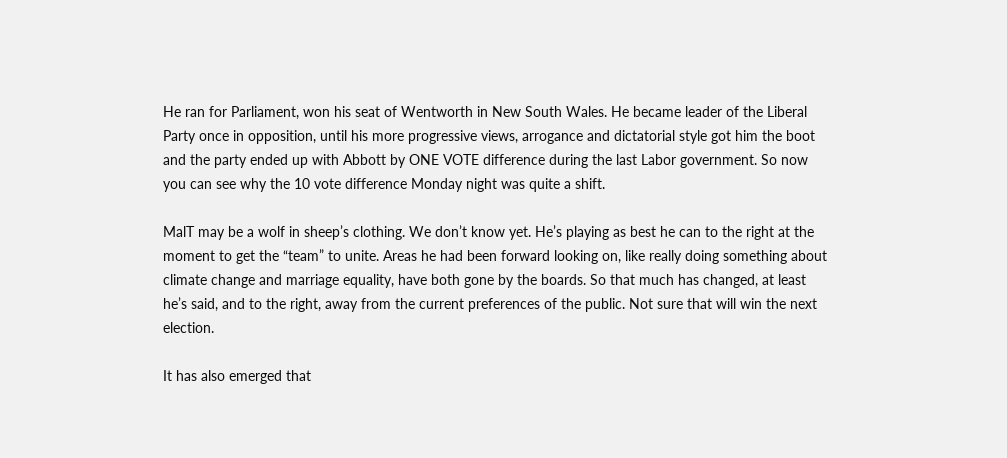He ran for Parliament, won his seat of Wentworth in New South Wales. He became leader of the Liberal Party once in opposition, until his more progressive views, arrogance and dictatorial style got him the boot and the party ended up with Abbott by ONE VOTE difference during the last Labor government. So now you can see why the 10 vote difference Monday night was quite a shift.

MalT may be a wolf in sheep’s clothing. We don’t know yet. He’s playing as best he can to the right at the moment to get the “team” to unite. Areas he had been forward looking on, like really doing something about climate change and marriage equality, have both gone by the boards. So that much has changed, at least he’s said, and to the right, away from the current preferences of the public. Not sure that will win the next election.

It has also emerged that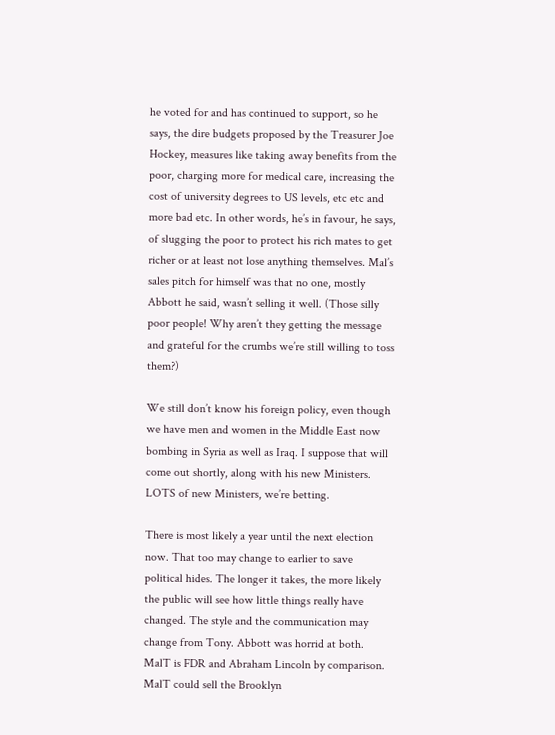he voted for and has continued to support, so he says, the dire budgets proposed by the Treasurer Joe Hockey, measures like taking away benefits from the poor, charging more for medical care, increasing the cost of university degrees to US levels, etc etc and more bad etc. In other words, he’s in favour, he says, of slugging the poor to protect his rich mates to get richer or at least not lose anything themselves. Mal’s sales pitch for himself was that no one, mostly Abbott he said, wasn’t selling it well. (Those silly poor people! Why aren’t they getting the message and grateful for the crumbs we’re still willing to toss them?)

We still don’t know his foreign policy, even though we have men and women in the Middle East now bombing in Syria as well as Iraq. I suppose that will come out shortly, along with his new Ministers. LOTS of new Ministers, we’re betting.

There is most likely a year until the next election now. That too may change to earlier to save political hides. The longer it takes, the more likely the public will see how little things really have changed. The style and the communication may change from Tony. Abbott was horrid at both. MalT is FDR and Abraham Lincoln by comparison. MalT could sell the Brooklyn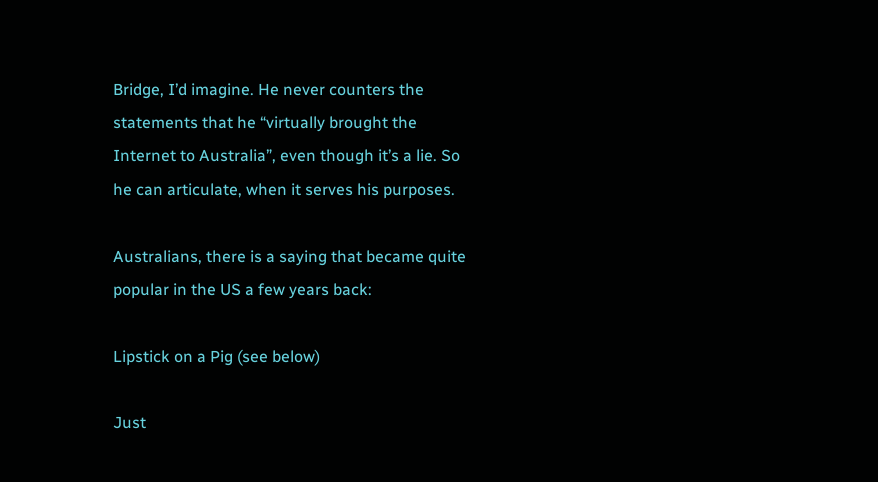Bridge, I’d imagine. He never counters the statements that he “virtually brought the Internet to Australia”, even though it’s a lie. So he can articulate, when it serves his purposes.

Australians, there is a saying that became quite popular in the US a few years back:

Lipstick on a Pig (see below)

Just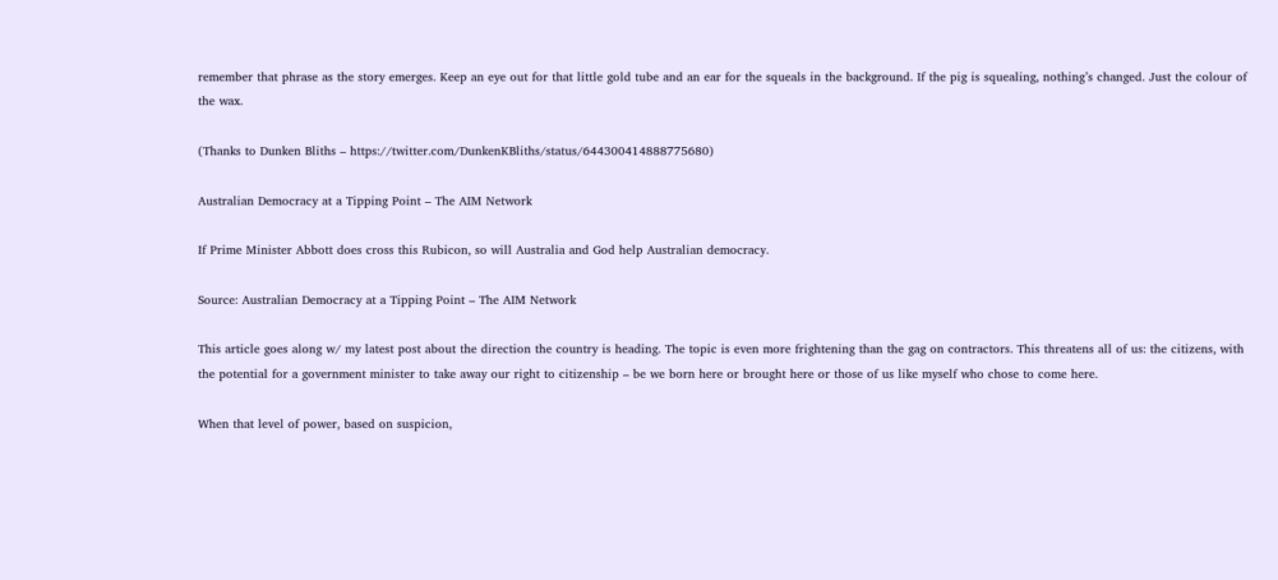remember that phrase as the story emerges. Keep an eye out for that little gold tube and an ear for the squeals in the background. If the pig is squealing, nothing’s changed. Just the colour of the wax.

(Thanks to Dunken Bliths – https://twitter.com/DunkenKBliths/status/644300414888775680)

Australian Democracy at a Tipping Point – The AIM Network

If Prime Minister Abbott does cross this Rubicon, so will Australia and God help Australian democracy.

Source: Australian Democracy at a Tipping Point – The AIM Network

This article goes along w/ my latest post about the direction the country is heading. The topic is even more frightening than the gag on contractors. This threatens all of us: the citizens, with the potential for a government minister to take away our right to citizenship – be we born here or brought here or those of us like myself who chose to come here.

When that level of power, based on suspicion,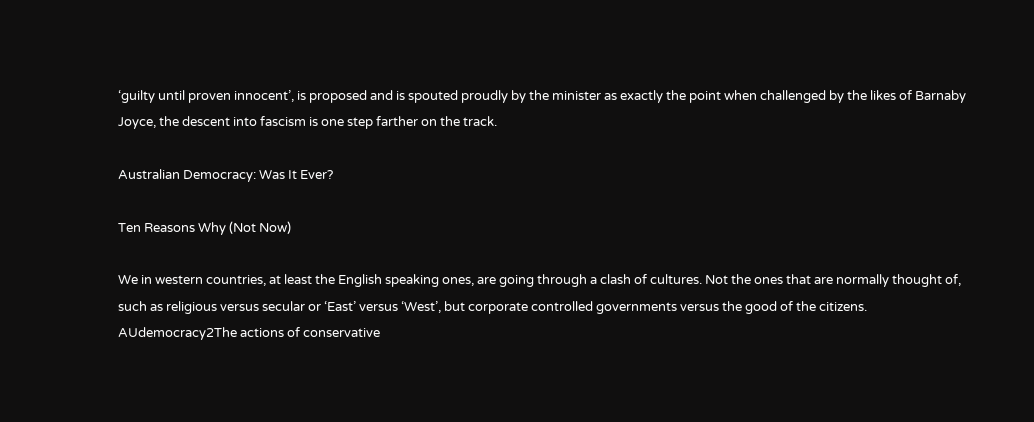‘guilty until proven innocent’, is proposed and is spouted proudly by the minister as exactly the point when challenged by the likes of Barnaby Joyce, the descent into fascism is one step farther on the track.

Australian Democracy: Was It Ever?

Ten Reasons Why (Not Now)

We in western countries, at least the English speaking ones, are going through a clash of cultures. Not the ones that are normally thought of, such as religious versus secular or ‘East’ versus ‘West’, but corporate controlled governments versus the good of the citizens. AUdemocracy2The actions of conservative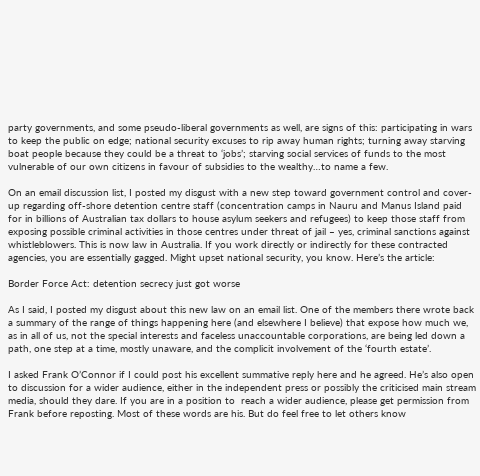party governments, and some pseudo-liberal governments as well, are signs of this: participating in wars to keep the public on edge; national security excuses to rip away human rights; turning away starving boat people because they could be a threat to ‘jobs’; starving social services of funds to the most vulnerable of our own citizens in favour of subsidies to the wealthy…to name a few.

On an email discussion list, I posted my disgust with a new step toward government control and cover-up regarding off-shore detention centre staff (concentration camps in Nauru and Manus Island paid for in billions of Australian tax dollars to house asylum seekers and refugees) to keep those staff from exposing possible criminal activities in those centres under threat of jail – yes, criminal sanctions against whistleblowers. This is now law in Australia. If you work directly or indirectly for these contracted agencies, you are essentially gagged. Might upset national security, you know. Here’s the article:

Border Force Act: detention secrecy just got worse

As I said, I posted my disgust about this new law on an email list. One of the members there wrote back a summary of the range of things happening here (and elsewhere I believe) that expose how much we, as in all of us, not the special interests and faceless unaccountable corporations, are being led down a path, one step at a time, mostly unaware, and the complicit involvement of the ‘fourth estate’.

I asked Frank O’Connor if I could post his excellent summative reply here and he agreed. He’s also open to discussion for a wider audience, either in the independent press or possibly the criticised main stream media, should they dare. If you are in a position to  reach a wider audience, please get permission from Frank before reposting. Most of these words are his. But do feel free to let others know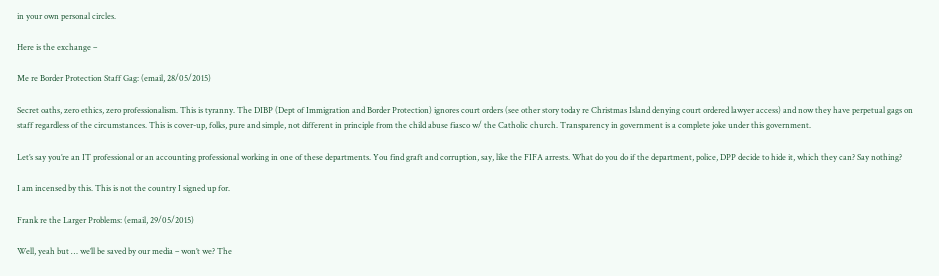in your own personal circles.

Here is the exchange –

Me re Border Protection Staff Gag: (email, 28/05/2015)

Secret oaths, zero ethics, zero professionalism. This is tyranny. The DIBP (Dept of Immigration and Border Protection) ignores court orders (see other story today re Christmas Island denying court ordered lawyer access) and now they have perpetual gags on staff regardless of the circumstances. This is cover-up, folks, pure and simple, not different in principle from the child abuse fiasco w/ the Catholic church. Transparency in government is a complete joke under this government.

Let’s say you’re an IT professional or an accounting professional working in one of these departments. You find graft and corruption, say, like the FIFA arrests. What do you do if the department, police, DPP decide to hide it, which they can? Say nothing?

I am incensed by this. This is not the country I signed up for.

Frank re the Larger Problems: (email, 29/05/2015)

Well, yeah but … we’ll be saved by our media – won’t we? The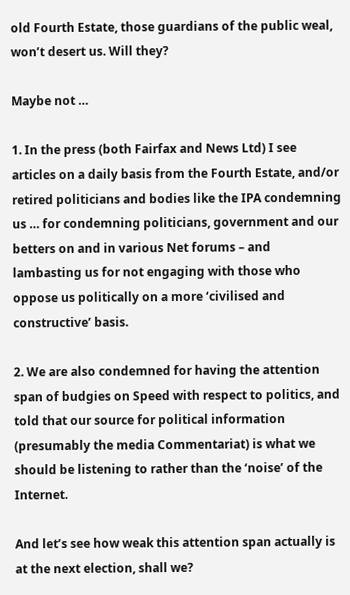old Fourth Estate, those guardians of the public weal, won’t desert us. Will they?

Maybe not …

1. In the press (both Fairfax and News Ltd) I see articles on a daily basis from the Fourth Estate, and/or retired politicians and bodies like the IPA condemning us … for condemning politicians, government and our betters on and in various Net forums – and lambasting us for not engaging with those who oppose us politically on a more ‘civilised and constructive’ basis.

2. We are also condemned for having the attention span of budgies on Speed with respect to politics, and told that our source for political information (presumably the media Commentariat) is what we should be listening to rather than the ‘noise’ of the Internet.

And let’s see how weak this attention span actually is at the next election, shall we?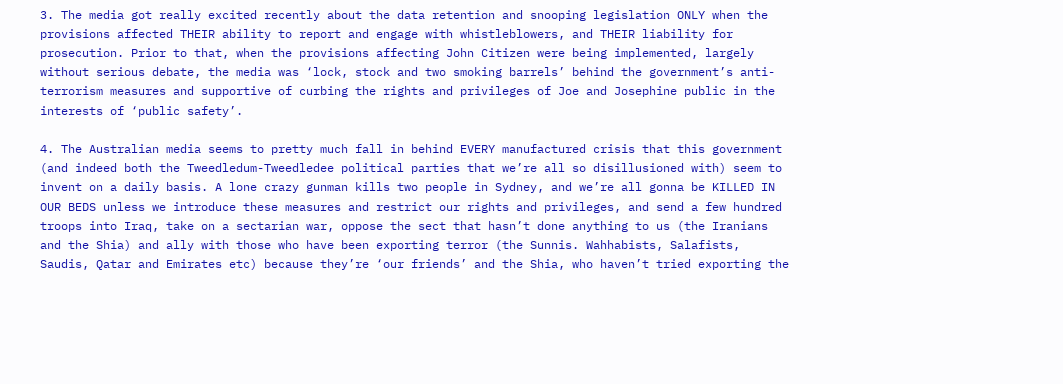3. The media got really excited recently about the data retention and snooping legislation ONLY when the provisions affected THEIR ability to report and engage with whistleblowers, and THEIR liability for prosecution. Prior to that, when the provisions affecting John Citizen were being implemented, largely without serious debate, the media was ‘lock, stock and two smoking barrels’ behind the government’s anti-terrorism measures and supportive of curbing the rights and privileges of Joe and Josephine public in the interests of ‘public safety’.

4. The Australian media seems to pretty much fall in behind EVERY manufactured crisis that this government (and indeed both the Tweedledum-Tweedledee political parties that we’re all so disillusioned with) seem to invent on a daily basis. A lone crazy gunman kills two people in Sydney, and we’re all gonna be KILLED IN OUR BEDS unless we introduce these measures and restrict our rights and privileges, and send a few hundred troops into Iraq, take on a sectarian war, oppose the sect that hasn’t done anything to us (the Iranians and the Shia) and ally with those who have been exporting terror (the Sunnis. Wahhabists, Salafists, Saudis, Qatar and Emirates etc) because they’re ‘our friends’ and the Shia, who haven’t tried exporting the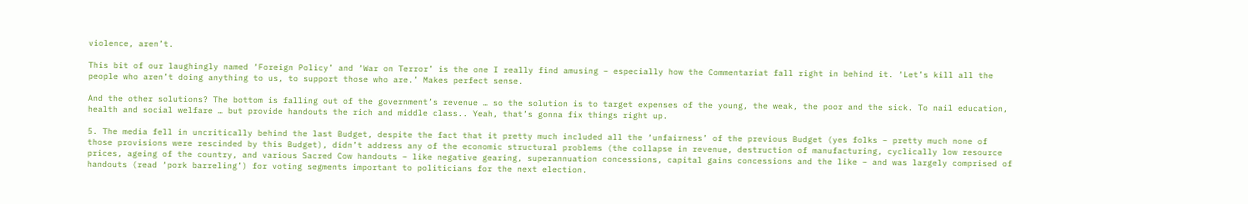violence, aren’t.

This bit of our laughingly named ‘Foreign Policy’ and ‘War on Terror’ is the one I really find amusing – especially how the Commentariat fall right in behind it. ‘Let’s kill all the people who aren’t doing anything to us, to support those who are.’ Makes perfect sense.

And the other solutions? The bottom is falling out of the government’s revenue … so the solution is to target expenses of the young, the weak, the poor and the sick. To nail education, health and social welfare … but provide handouts the rich and middle class.. Yeah, that’s gonna fix things right up.

5. The media fell in uncritically behind the last Budget, despite the fact that it pretty much included all the ‘unfairness’ of the previous Budget (yes folks – pretty much none of those provisions were rescinded by this Budget), didn’t address any of the economic structural problems (the collapse in revenue, destruction of manufacturing, cyclically low resource prices, ageing of the country, and various Sacred Cow handouts – like negative gearing, superannuation concessions, capital gains concessions and the like – and was largely comprised of handouts (read ‘pork barreling’) for voting segments important to politicians for the next election.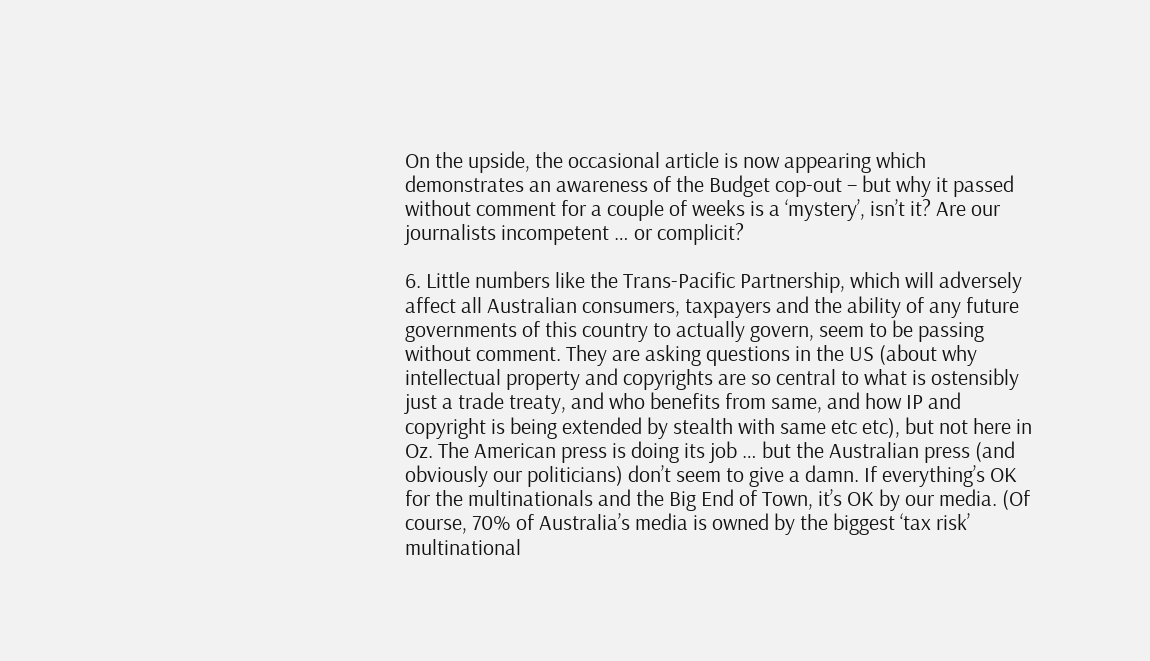On the upside, the occasional article is now appearing which demonstrates an awareness of the Budget cop-out – but why it passed without comment for a couple of weeks is a ‘mystery’, isn’t it? Are our journalists incompetent … or complicit?

6. Little numbers like the Trans-Pacific Partnership, which will adversely affect all Australian consumers, taxpayers and the ability of any future governments of this country to actually govern, seem to be passing without comment. They are asking questions in the US (about why intellectual property and copyrights are so central to what is ostensibly just a trade treaty, and who benefits from same, and how IP and copyright is being extended by stealth with same etc etc), but not here in Oz. The American press is doing its job … but the Australian press (and obviously our politicians) don’t seem to give a damn. If everything’s OK for the multinationals and the Big End of Town, it’s OK by our media. (Of course, 70% of Australia’s media is owned by the biggest ‘tax risk’ multinational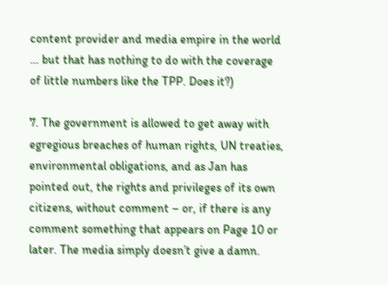content provider and media empire in the world … but that has nothing to do with the coverage of little numbers like the TPP. Does it?)

7. The government is allowed to get away with egregious breaches of human rights, UN treaties, environmental obligations, and as Jan has pointed out, the rights and privileges of its own citizens, without comment – or, if there is any comment something that appears on Page 10 or later. The media simply doesn’t give a damn.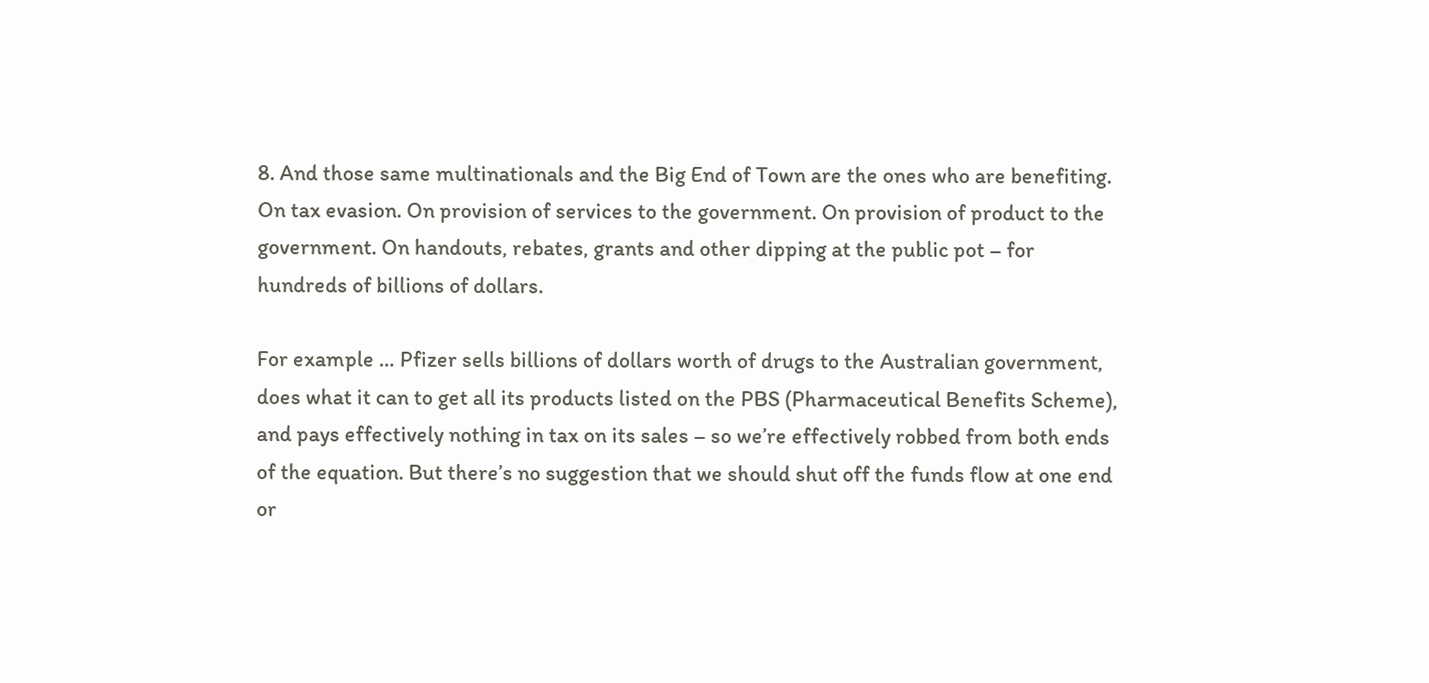8. And those same multinationals and the Big End of Town are the ones who are benefiting. On tax evasion. On provision of services to the government. On provision of product to the government. On handouts, rebates, grants and other dipping at the public pot – for hundreds of billions of dollars.

For example … Pfizer sells billions of dollars worth of drugs to the Australian government, does what it can to get all its products listed on the PBS (Pharmaceutical Benefits Scheme), and pays effectively nothing in tax on its sales – so we’re effectively robbed from both ends of the equation. But there’s no suggestion that we should shut off the funds flow at one end or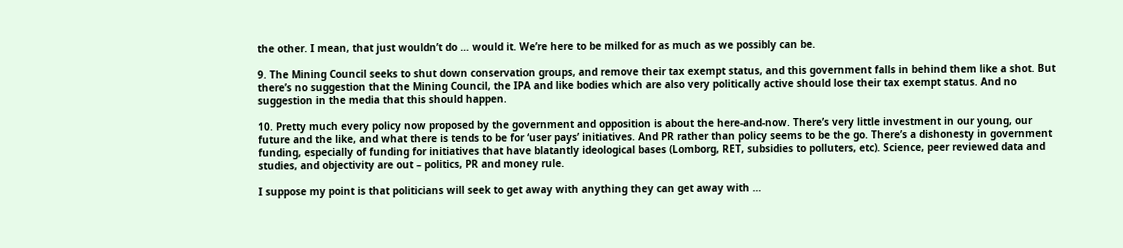the other. I mean, that just wouldn’t do … would it. We’re here to be milked for as much as we possibly can be.

9. The Mining Council seeks to shut down conservation groups, and remove their tax exempt status, and this government falls in behind them like a shot. But there’s no suggestion that the Mining Council, the IPA and like bodies which are also very politically active should lose their tax exempt status. And no suggestion in the media that this should happen.

10. Pretty much every policy now proposed by the government and opposition is about the here-and-now. There’s very little investment in our young, our future and the like, and what there is tends to be for ‘user pays’ initiatives. And PR rather than policy seems to be the go. There’s a dishonesty in government funding, especially of funding for initiatives that have blatantly ideological bases (Lomborg, RET, subsidies to polluters, etc). Science, peer reviewed data and studies, and objectivity are out – politics, PR and money rule.

I suppose my point is that politicians will seek to get away with anything they can get away with …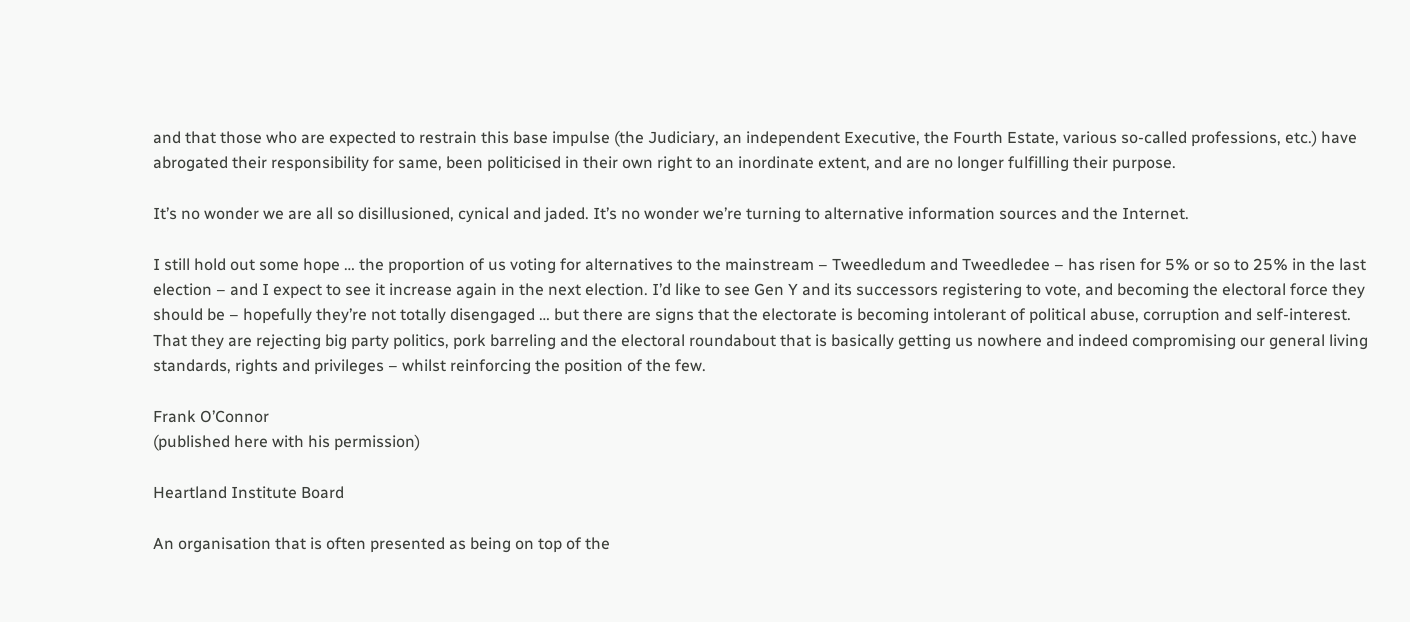and that those who are expected to restrain this base impulse (the Judiciary, an independent Executive, the Fourth Estate, various so-called professions, etc.) have abrogated their responsibility for same, been politicised in their own right to an inordinate extent, and are no longer fulfilling their purpose.

It’s no wonder we are all so disillusioned, cynical and jaded. It’s no wonder we’re turning to alternative information sources and the Internet.

I still hold out some hope … the proportion of us voting for alternatives to the mainstream – Tweedledum and Tweedledee – has risen for 5% or so to 25% in the last election – and I expect to see it increase again in the next election. I’d like to see Gen Y and its successors registering to vote, and becoming the electoral force they should be – hopefully they’re not totally disengaged … but there are signs that the electorate is becoming intolerant of political abuse, corruption and self-interest. That they are rejecting big party politics, pork barreling and the electoral roundabout that is basically getting us nowhere and indeed compromising our general living standards, rights and privileges – whilst reinforcing the position of the few.

Frank O’Connor
(published here with his permission)

Heartland Institute Board

An organisation that is often presented as being on top of the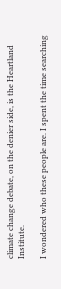climate change debate, on the denier side, is the Heartland Institute.

I wondered who these people are. I spent the time searching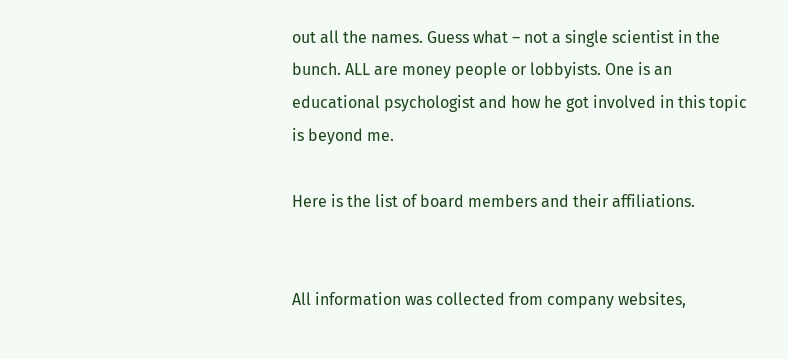out all the names. Guess what – not a single scientist in the bunch. ALL are money people or lobbyists. One is an educational psychologist and how he got involved in this topic is beyond me.

Here is the list of board members and their affiliations.


All information was collected from company websites,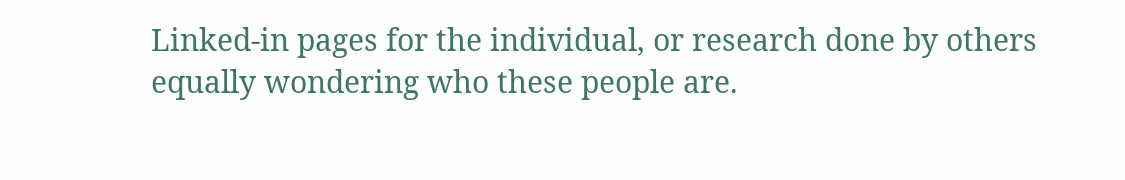Linked-in pages for the individual, or research done by others equally wondering who these people are.